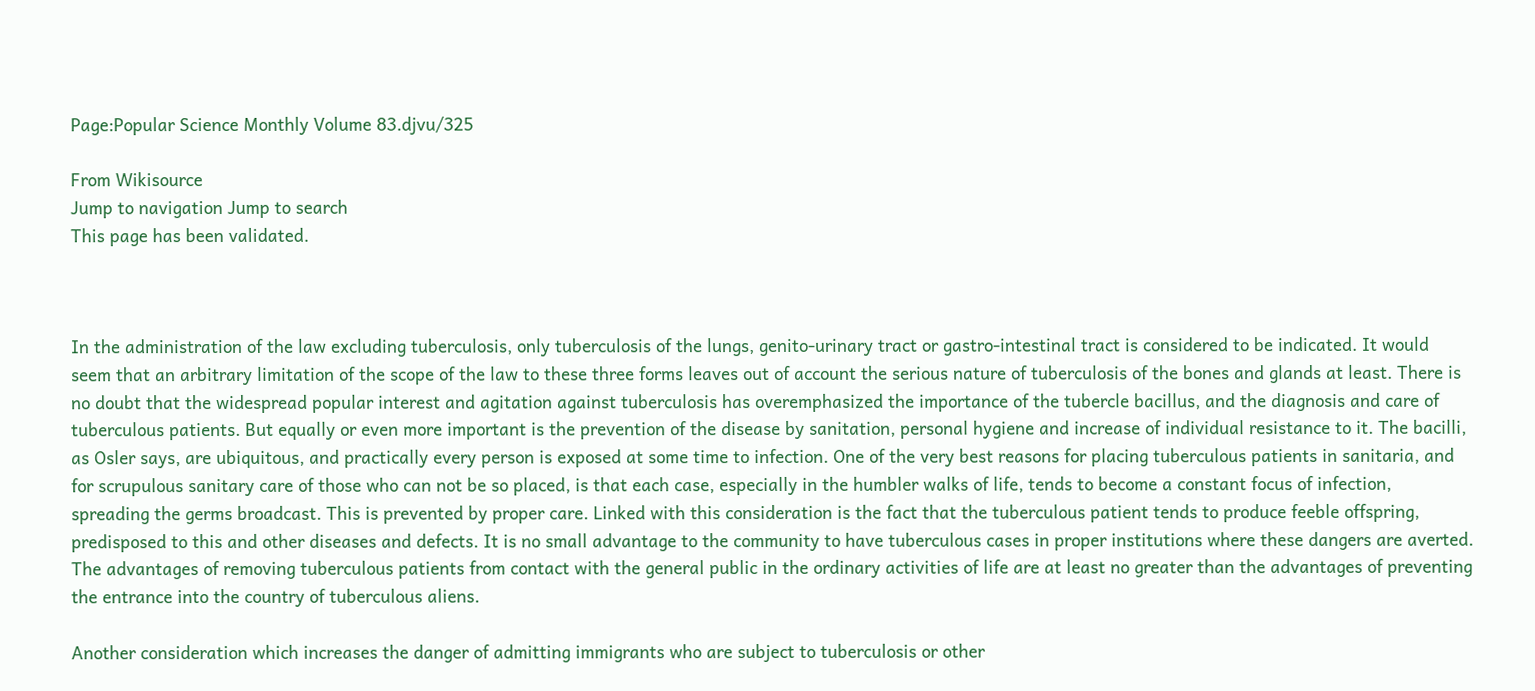Page:Popular Science Monthly Volume 83.djvu/325

From Wikisource
Jump to navigation Jump to search
This page has been validated.



In the administration of the law excluding tuberculosis, only tuberculosis of the lungs, genito-urinary tract or gastro-intestinal tract is considered to be indicated. It would seem that an arbitrary limitation of the scope of the law to these three forms leaves out of account the serious nature of tuberculosis of the bones and glands at least. There is no doubt that the widespread popular interest and agitation against tuberculosis has overemphasized the importance of the tubercle bacillus, and the diagnosis and care of tuberculous patients. But equally or even more important is the prevention of the disease by sanitation, personal hygiene and increase of individual resistance to it. The bacilli, as Osler says, are ubiquitous, and practically every person is exposed at some time to infection. One of the very best reasons for placing tuberculous patients in sanitaria, and for scrupulous sanitary care of those who can not be so placed, is that each case, especially in the humbler walks of life, tends to become a constant focus of infection, spreading the germs broadcast. This is prevented by proper care. Linked with this consideration is the fact that the tuberculous patient tends to produce feeble offspring, predisposed to this and other diseases and defects. It is no small advantage to the community to have tuberculous cases in proper institutions where these dangers are averted. The advantages of removing tuberculous patients from contact with the general public in the ordinary activities of life are at least no greater than the advantages of preventing the entrance into the country of tuberculous aliens.

Another consideration which increases the danger of admitting immigrants who are subject to tuberculosis or other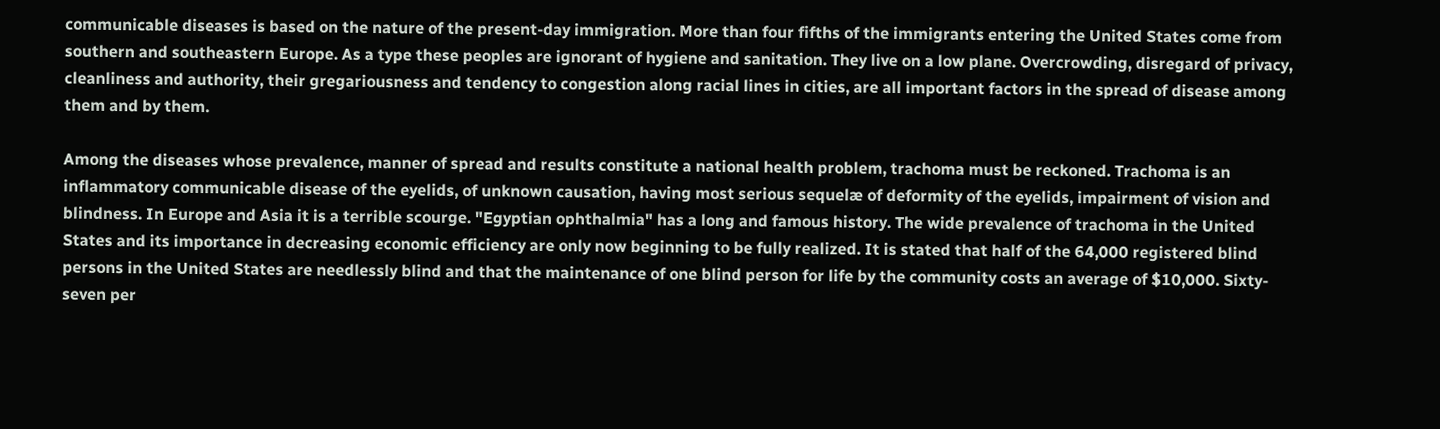communicable diseases is based on the nature of the present-day immigration. More than four fifths of the immigrants entering the United States come from southern and southeastern Europe. As a type these peoples are ignorant of hygiene and sanitation. They live on a low plane. Overcrowding, disregard of privacy, cleanliness and authority, their gregariousness and tendency to congestion along racial lines in cities, are all important factors in the spread of disease among them and by them.

Among the diseases whose prevalence, manner of spread and results constitute a national health problem, trachoma must be reckoned. Trachoma is an inflammatory communicable disease of the eyelids, of unknown causation, having most serious sequelæ of deformity of the eyelids, impairment of vision and blindness. In Europe and Asia it is a terrible scourge. "Egyptian ophthalmia" has a long and famous history. The wide prevalence of trachoma in the United States and its importance in decreasing economic efficiency are only now beginning to be fully realized. It is stated that half of the 64,000 registered blind persons in the United States are needlessly blind and that the maintenance of one blind person for life by the community costs an average of $10,000. Sixty-seven per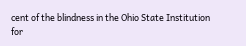cent of the blindness in the Ohio State Institution for